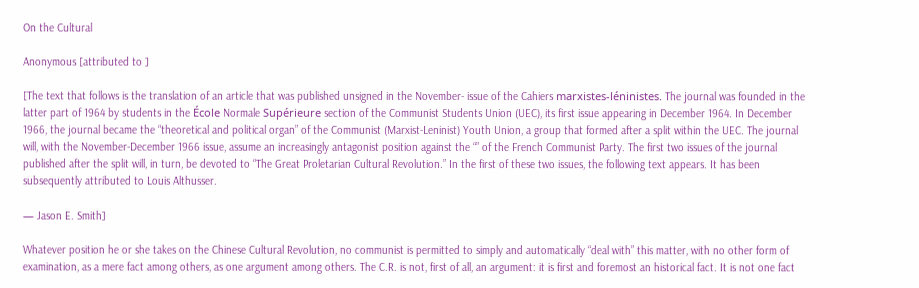On the Cultural

Anonymous [attributed to ]

[The text that follows is the translation of an article that was published unsigned in the November- issue of the Cahiers marxistes-léninistes. The journal was founded in the latter part of 1964 by students in the École Normale Supérieure section of the Communist Students Union (UEC), its first issue appearing in December 1964. In December 1966, the journal became the “theoretical and political organ” of the Communist (Marxist-Leninist) Youth Union, a group that formed after a split within the UEC. The journal will, with the November-December 1966 issue, assume an increasingly antagonist position against the “” of the French Communist Party. The first two issues of the journal published after the split will, in turn, be devoted to “The Great Proletarian Cultural Revolution.” In the first of these two issues, the following text appears. It has been subsequently attributed to Louis Althusser.

— Jason E. Smith]

Whatever position he or she takes on the Chinese Cultural Revolution, no communist is permitted to simply and automatically “deal with” this matter, with no other form of examination, as a mere fact among others, as one argument among others. The C.R. is not, first of all, an argument: it is first and foremost an historical fact. It is not one fact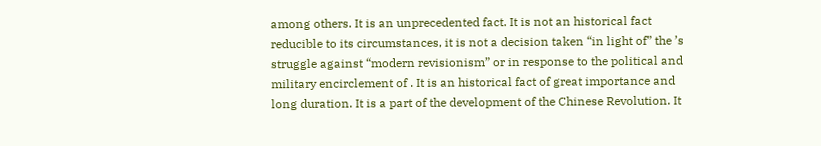among others. It is an unprecedented fact. It is not an historical fact reducible to its circumstances, it is not a decision taken “in light of” the ’s struggle against “modern revisionism” or in response to the political and military encirclement of . It is an historical fact of great importance and long duration. It is a part of the development of the Chinese Revolution. It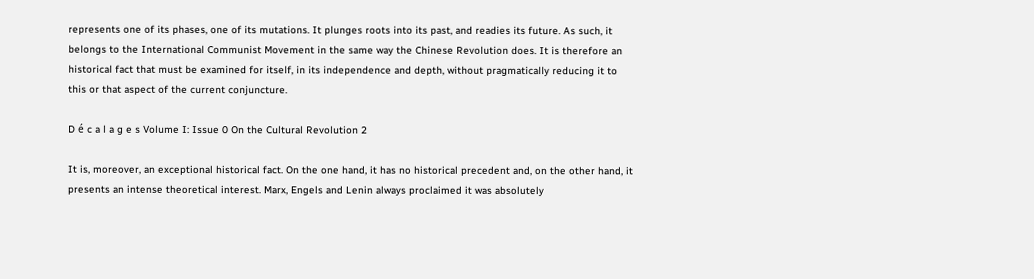represents one of its phases, one of its mutations. It plunges roots into its past, and readies its future. As such, it belongs to the International Communist Movement in the same way the Chinese Revolution does. It is therefore an historical fact that must be examined for itself, in its independence and depth, without pragmatically reducing it to this or that aspect of the current conjuncture.

D é c a l a g e s Volume I: Issue 0 On the Cultural Revolution 2

It is, moreover, an exceptional historical fact. On the one hand, it has no historical precedent and, on the other hand, it presents an intense theoretical interest. Marx, Engels and Lenin always proclaimed it was absolutely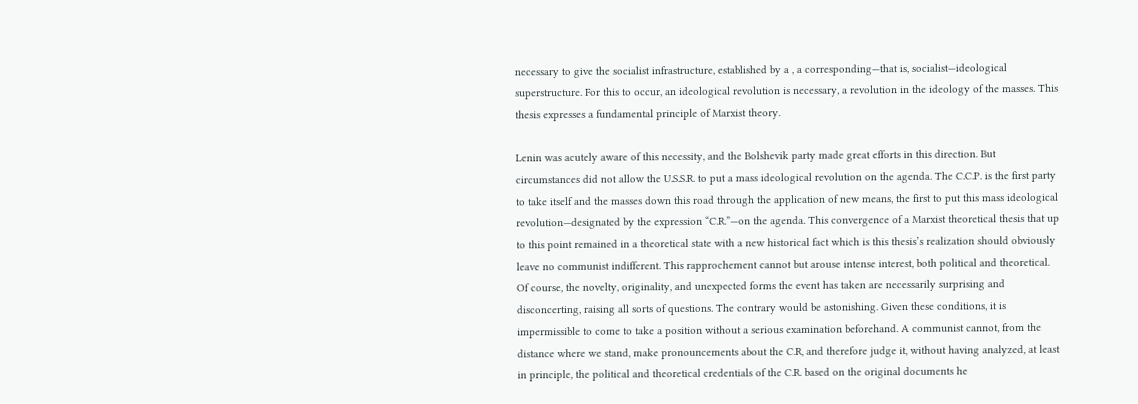necessary to give the socialist infrastructure, established by a , a corresponding—that is, socialist—ideological superstructure. For this to occur, an ideological revolution is necessary, a revolution in the ideology of the masses. This thesis expresses a fundamental principle of Marxist theory.

Lenin was acutely aware of this necessity, and the Bolshevik party made great efforts in this direction. But circumstances did not allow the U.S.S.R. to put a mass ideological revolution on the agenda. The C.C.P. is the first party to take itself and the masses down this road through the application of new means, the first to put this mass ideological revolution—designated by the expression “C.R.”—on the agenda. This convergence of a Marxist theoretical thesis that up to this point remained in a theoretical state with a new historical fact which is this thesis’s realization should obviously leave no communist indifferent. This rapprochement cannot but arouse intense interest, both political and theoretical. Of course, the novelty, originality, and unexpected forms the event has taken are necessarily surprising and disconcerting, raising all sorts of questions. The contrary would be astonishing. Given these conditions, it is impermissible to come to take a position without a serious examination beforehand. A communist cannot, from the distance where we stand, make pronouncements about the C.R, and therefore judge it, without having analyzed, at least in principle, the political and theoretical credentials of the C.R. based on the original documents he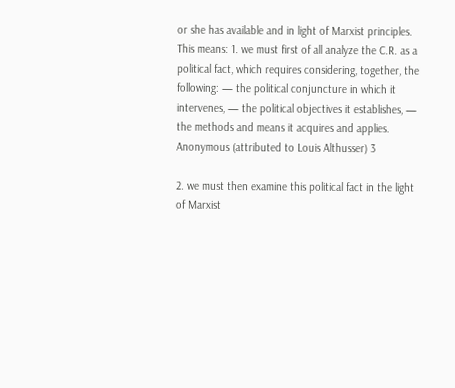or she has available and in light of Marxist principles. This means: 1. we must first of all analyze the C.R. as a political fact, which requires considering, together, the following: — the political conjuncture in which it intervenes, — the political objectives it establishes, — the methods and means it acquires and applies. Anonymous (attributed to Louis Althusser) 3

2. we must then examine this political fact in the light of Marxist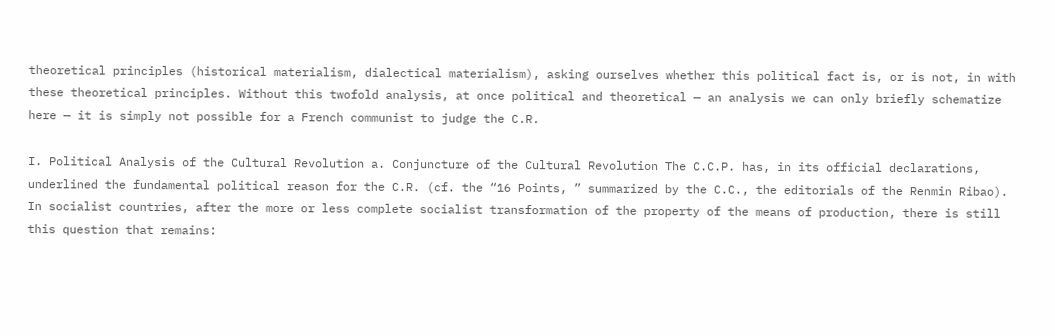theoretical principles (historical materialism, dialectical materialism), asking ourselves whether this political fact is, or is not, in with these theoretical principles. Without this twofold analysis, at once political and theoretical — an analysis we can only briefly schematize here — it is simply not possible for a French communist to judge the C.R.

I. Political Analysis of the Cultural Revolution a. Conjuncture of the Cultural Revolution The C.C.P. has, in its official declarations, underlined the fundamental political reason for the C.R. (cf. the “16 Points, ” summarized by the C.C., the editorials of the Renmin Ribao). In socialist countries, after the more or less complete socialist transformation of the property of the means of production, there is still this question that remains: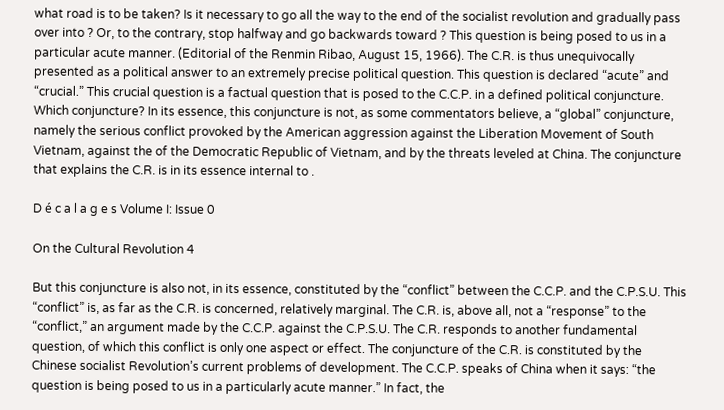what road is to be taken? Is it necessary to go all the way to the end of the socialist revolution and gradually pass over into ? Or, to the contrary, stop halfway and go backwards toward ? This question is being posed to us in a particular acute manner. (Editorial of the Renmin Ribao, August 15, 1966). The C.R. is thus unequivocally presented as a political answer to an extremely precise political question. This question is declared “acute” and “crucial.” This crucial question is a factual question that is posed to the C.C.P. in a defined political conjuncture. Which conjuncture? In its essence, this conjuncture is not, as some commentators believe, a “global” conjuncture, namely the serious conflict provoked by the American aggression against the Liberation Movement of South Vietnam, against the of the Democratic Republic of Vietnam, and by the threats leveled at China. The conjuncture that explains the C.R. is in its essence internal to .

D é c a l a g e s Volume I: Issue 0

On the Cultural Revolution 4

But this conjuncture is also not, in its essence, constituted by the “conflict” between the C.C.P. and the C.P.S.U. This “conflict” is, as far as the C.R. is concerned, relatively marginal. The C.R. is, above all, not a “response” to the “conflict,” an argument made by the C.C.P. against the C.P.S.U. The C.R. responds to another fundamental question, of which this conflict is only one aspect or effect. The conjuncture of the C.R. is constituted by the Chinese socialist Revolution’s current problems of development. The C.C.P. speaks of China when it says: “the question is being posed to us in a particularly acute manner.” In fact, the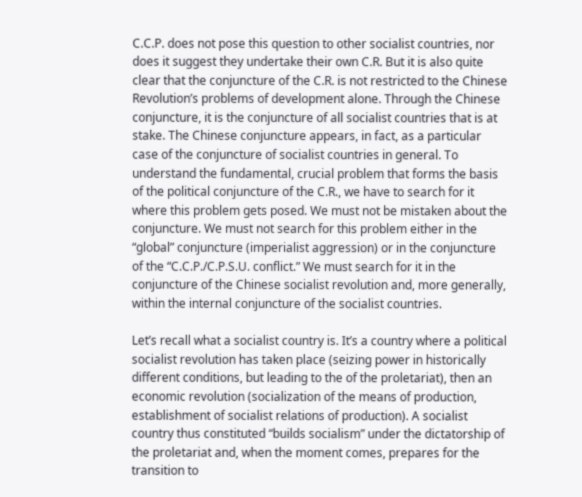C.C.P. does not pose this question to other socialist countries, nor does it suggest they undertake their own C.R. But it is also quite clear that the conjuncture of the C.R. is not restricted to the Chinese Revolution’s problems of development alone. Through the Chinese conjuncture, it is the conjuncture of all socialist countries that is at stake. The Chinese conjuncture appears, in fact, as a particular case of the conjuncture of socialist countries in general. To understand the fundamental, crucial problem that forms the basis of the political conjuncture of the C.R., we have to search for it where this problem gets posed. We must not be mistaken about the conjuncture. We must not search for this problem either in the “global” conjuncture (imperialist aggression) or in the conjuncture of the “C.C.P./C.P.S.U. conflict.” We must search for it in the conjuncture of the Chinese socialist revolution and, more generally, within the internal conjuncture of the socialist countries.

Let’s recall what a socialist country is. It’s a country where a political socialist revolution has taken place (seizing power in historically different conditions, but leading to the of the proletariat), then an economic revolution (socialization of the means of production, establishment of socialist relations of production). A socialist country thus constituted “builds socialism” under the dictatorship of the proletariat and, when the moment comes, prepares for the transition to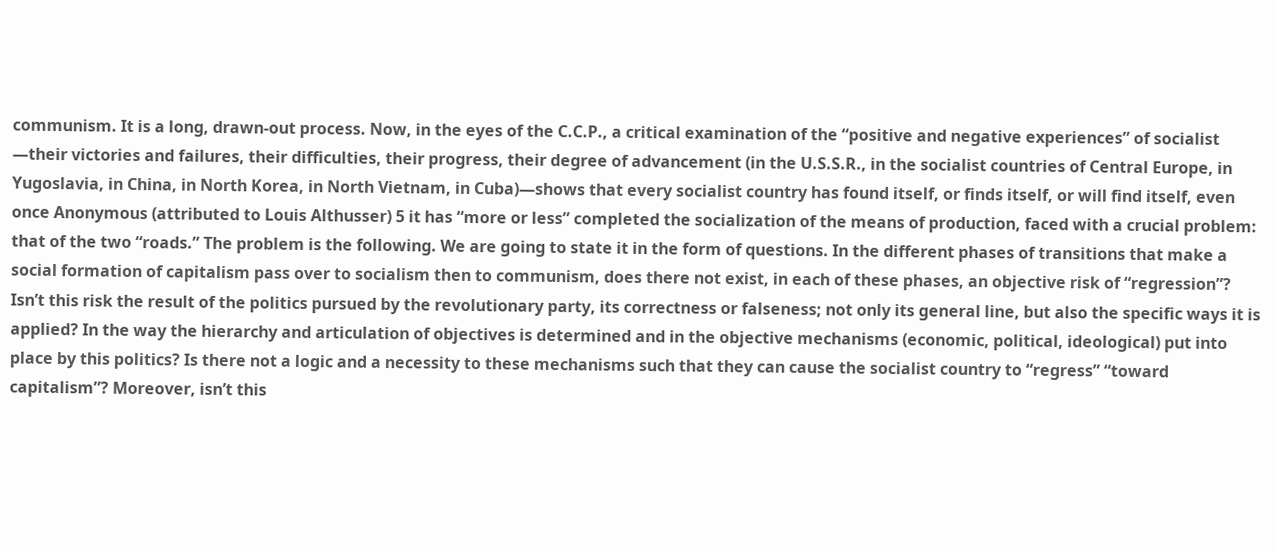communism. It is a long, drawn-out process. Now, in the eyes of the C.C.P., a critical examination of the “positive and negative experiences” of socialist —their victories and failures, their difficulties, their progress, their degree of advancement (in the U.S.S.R., in the socialist countries of Central Europe, in Yugoslavia, in China, in North Korea, in North Vietnam, in Cuba)—shows that every socialist country has found itself, or finds itself, or will find itself, even once Anonymous (attributed to Louis Althusser) 5 it has “more or less” completed the socialization of the means of production, faced with a crucial problem: that of the two “roads.” The problem is the following. We are going to state it in the form of questions. In the different phases of transitions that make a social formation of capitalism pass over to socialism then to communism, does there not exist, in each of these phases, an objective risk of “regression”? Isn’t this risk the result of the politics pursued by the revolutionary party, its correctness or falseness; not only its general line, but also the specific ways it is applied? In the way the hierarchy and articulation of objectives is determined and in the objective mechanisms (economic, political, ideological) put into place by this politics? Is there not a logic and a necessity to these mechanisms such that they can cause the socialist country to “regress” “toward capitalism”? Moreover, isn’t this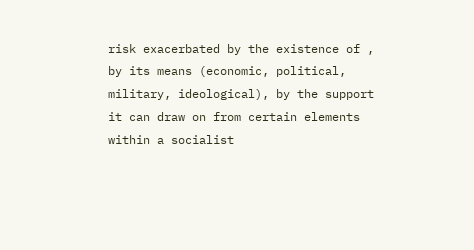risk exacerbated by the existence of , by its means (economic, political, military, ideological), by the support it can draw on from certain elements within a socialist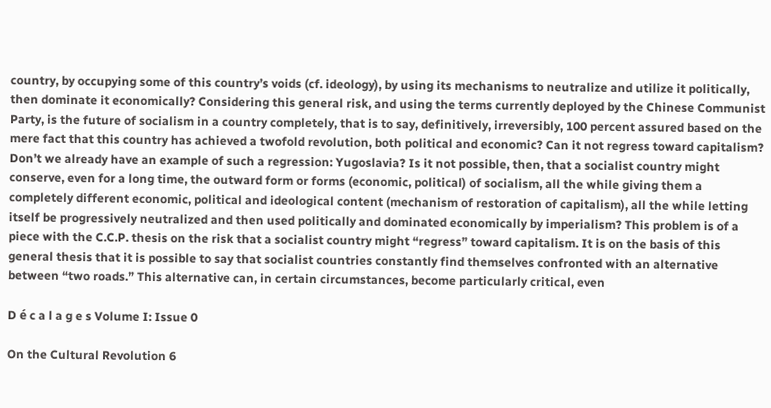country, by occupying some of this country’s voids (cf. ideology), by using its mechanisms to neutralize and utilize it politically, then dominate it economically? Considering this general risk, and using the terms currently deployed by the Chinese Communist Party, is the future of socialism in a country completely, that is to say, definitively, irreversibly, 100 percent assured based on the mere fact that this country has achieved a twofold revolution, both political and economic? Can it not regress toward capitalism? Don’t we already have an example of such a regression: Yugoslavia? Is it not possible, then, that a socialist country might conserve, even for a long time, the outward form or forms (economic, political) of socialism, all the while giving them a completely different economic, political and ideological content (mechanism of restoration of capitalism), all the while letting itself be progressively neutralized and then used politically and dominated economically by imperialism? This problem is of a piece with the C.C.P. thesis on the risk that a socialist country might “regress” toward capitalism. It is on the basis of this general thesis that it is possible to say that socialist countries constantly find themselves confronted with an alternative between “two roads.” This alternative can, in certain circumstances, become particularly critical, even

D é c a l a g e s Volume I: Issue 0

On the Cultural Revolution 6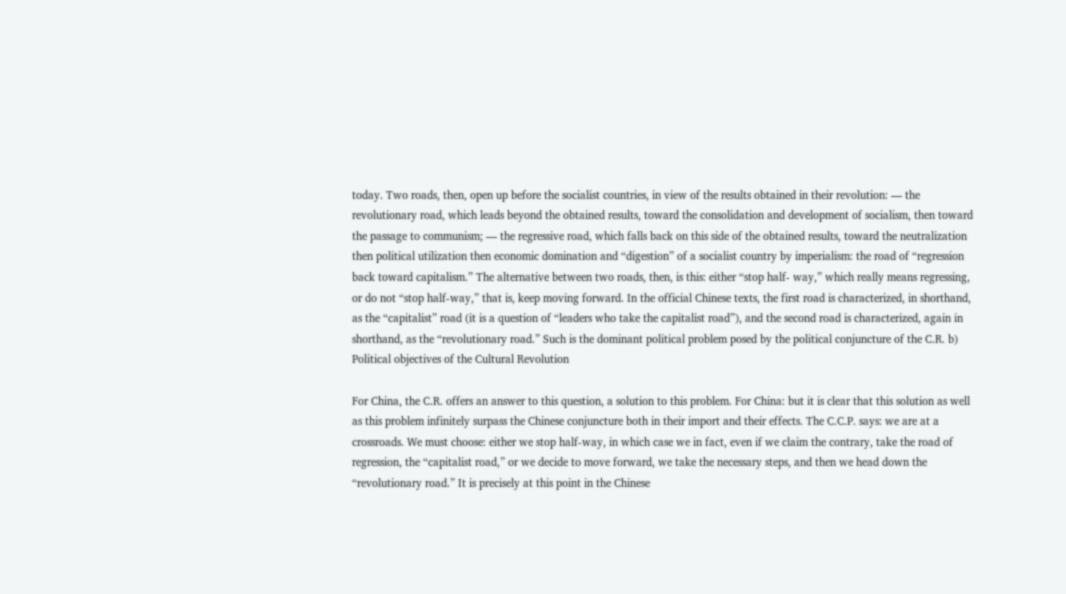today. Two roads, then, open up before the socialist countries, in view of the results obtained in their revolution: — the revolutionary road, which leads beyond the obtained results, toward the consolidation and development of socialism, then toward the passage to communism; — the regressive road, which falls back on this side of the obtained results, toward the neutralization then political utilization then economic domination and “digestion” of a socialist country by imperialism: the road of “regression back toward capitalism.” The alternative between two roads, then, is this: either “stop half- way,” which really means regressing, or do not “stop half-way,” that is, keep moving forward. In the official Chinese texts, the first road is characterized, in shorthand, as the “capitalist” road (it is a question of “leaders who take the capitalist road”), and the second road is characterized, again in shorthand, as the “revolutionary road.” Such is the dominant political problem posed by the political conjuncture of the C.R. b) Political objectives of the Cultural Revolution

For China, the C.R. offers an answer to this question, a solution to this problem. For China: but it is clear that this solution as well as this problem infinitely surpass the Chinese conjuncture both in their import and their effects. The C.C.P. says: we are at a crossroads. We must choose: either we stop half-way, in which case we in fact, even if we claim the contrary, take the road of regression, the “capitalist road,” or we decide to move forward, we take the necessary steps, and then we head down the “revolutionary road.” It is precisely at this point in the Chinese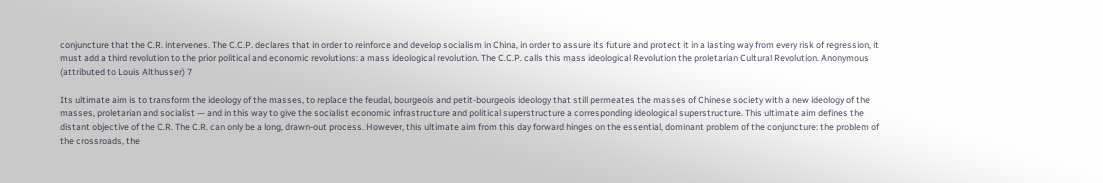conjuncture that the C.R. intervenes. The C.C.P. declares that in order to reinforce and develop socialism in China, in order to assure its future and protect it in a lasting way from every risk of regression, it must add a third revolution to the prior political and economic revolutions: a mass ideological revolution. The C.C.P. calls this mass ideological Revolution the proletarian Cultural Revolution. Anonymous (attributed to Louis Althusser) 7

Its ultimate aim is to transform the ideology of the masses, to replace the feudal, bourgeois and petit-bourgeois ideology that still permeates the masses of Chinese society with a new ideology of the masses, proletarian and socialist — and in this way to give the socialist economic infrastructure and political superstructure a corresponding ideological superstructure. This ultimate aim defines the distant objective of the C.R. The C.R. can only be a long, drawn-out process. However, this ultimate aim from this day forward hinges on the essential, dominant problem of the conjuncture: the problem of the crossroads, the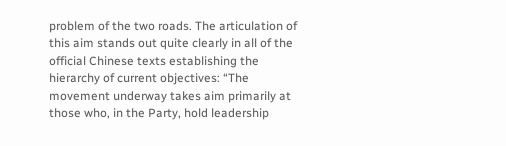problem of the two roads. The articulation of this aim stands out quite clearly in all of the official Chinese texts establishing the hierarchy of current objectives: “The movement underway takes aim primarily at those who, in the Party, hold leadership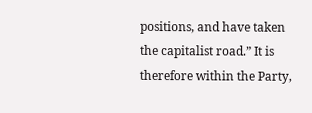positions, and have taken the capitalist road.” It is therefore within the Party,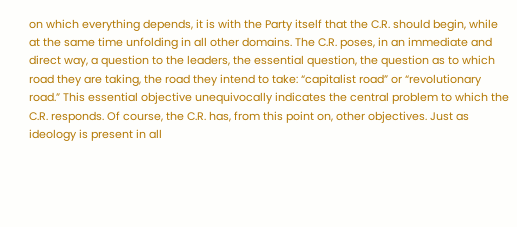on which everything depends, it is with the Party itself that the C.R. should begin, while at the same time unfolding in all other domains. The C.R. poses, in an immediate and direct way, a question to the leaders, the essential question, the question as to which road they are taking, the road they intend to take: “capitalist road” or “revolutionary road.” This essential objective unequivocally indicates the central problem to which the C.R. responds. Of course, the C.R. has, from this point on, other objectives. Just as ideology is present in all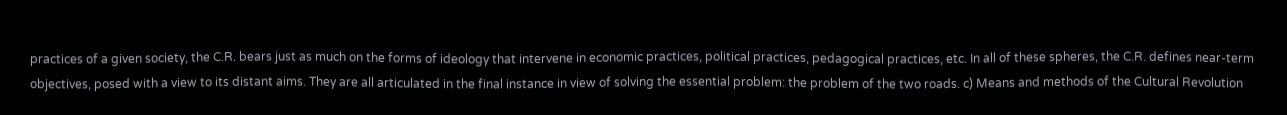practices of a given society, the C.R. bears just as much on the forms of ideology that intervene in economic practices, political practices, pedagogical practices, etc. In all of these spheres, the C.R. defines near-term objectives, posed with a view to its distant aims. They are all articulated in the final instance in view of solving the essential problem: the problem of the two roads. c) Means and methods of the Cultural Revolution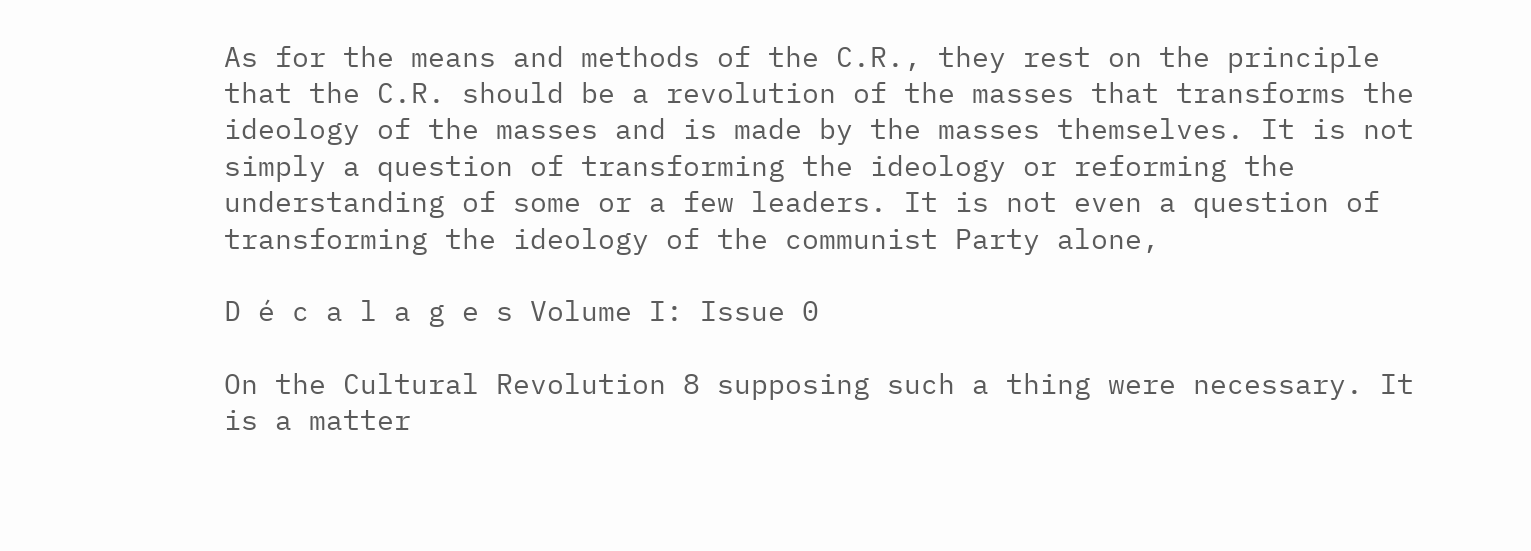As for the means and methods of the C.R., they rest on the principle that the C.R. should be a revolution of the masses that transforms the ideology of the masses and is made by the masses themselves. It is not simply a question of transforming the ideology or reforming the understanding of some or a few leaders. It is not even a question of transforming the ideology of the communist Party alone,

D é c a l a g e s Volume I: Issue 0

On the Cultural Revolution 8 supposing such a thing were necessary. It is a matter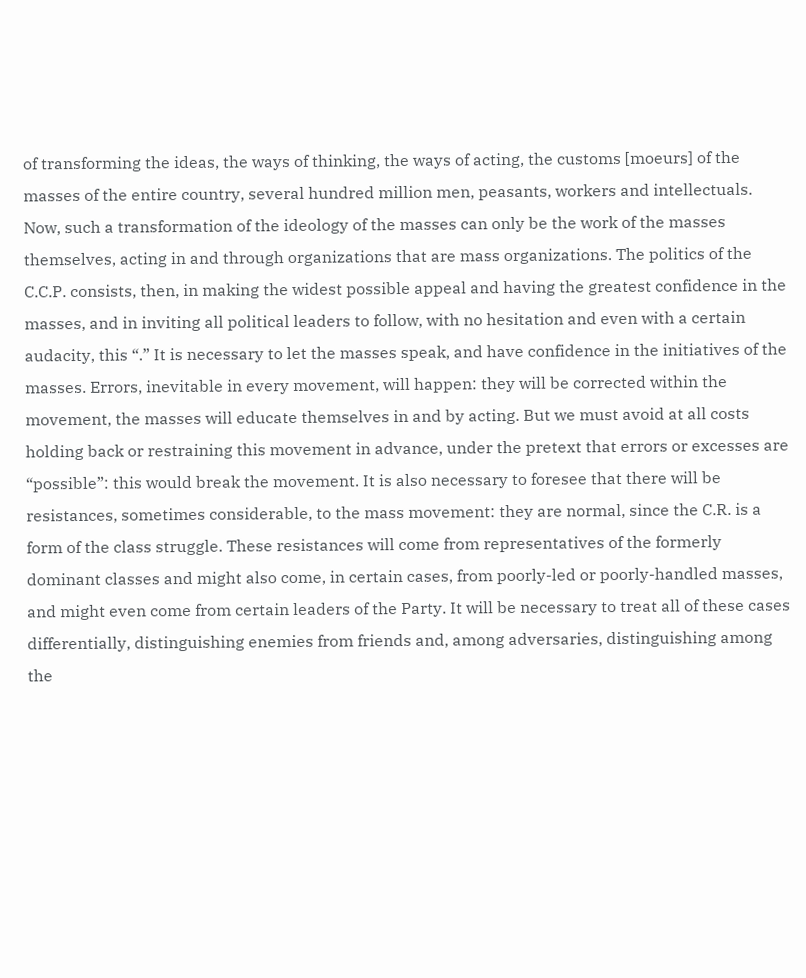of transforming the ideas, the ways of thinking, the ways of acting, the customs [moeurs] of the masses of the entire country, several hundred million men, peasants, workers and intellectuals. Now, such a transformation of the ideology of the masses can only be the work of the masses themselves, acting in and through organizations that are mass organizations. The politics of the C.C.P. consists, then, in making the widest possible appeal and having the greatest confidence in the masses, and in inviting all political leaders to follow, with no hesitation and even with a certain audacity, this “.” It is necessary to let the masses speak, and have confidence in the initiatives of the masses. Errors, inevitable in every movement, will happen: they will be corrected within the movement, the masses will educate themselves in and by acting. But we must avoid at all costs holding back or restraining this movement in advance, under the pretext that errors or excesses are “possible”: this would break the movement. It is also necessary to foresee that there will be resistances, sometimes considerable, to the mass movement: they are normal, since the C.R. is a form of the class struggle. These resistances will come from representatives of the formerly dominant classes and might also come, in certain cases, from poorly-led or poorly-handled masses, and might even come from certain leaders of the Party. It will be necessary to treat all of these cases differentially, distinguishing enemies from friends and, among adversaries, distinguishing among the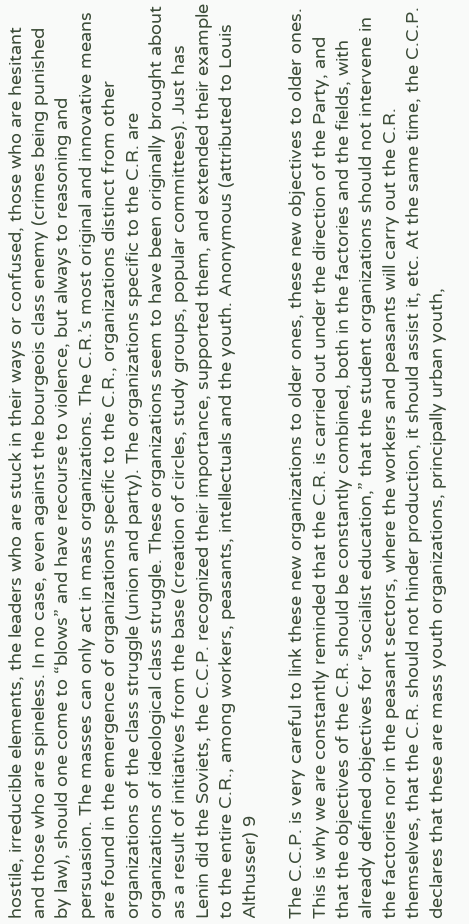hostile, irreducible elements, the leaders who are stuck in their ways or confused, those who are hesitant and those who are spineless. In no case, even against the bourgeois class enemy (crimes being punished by law), should one come to “blows” and have recourse to violence, but always to reasoning and persuasion. The masses can only act in mass organizations. The C.R.’s most original and innovative means are found in the emergence of organizations specific to the C.R., organizations distinct from other organizations of the class struggle (union and party). The organizations specific to the C.R. are organizations of ideological class struggle. These organizations seem to have been originally brought about as a result of initiatives from the base (creation of circles, study groups, popular committees). Just has Lenin did the Soviets, the C.C.P. recognized their importance, supported them, and extended their example to the entire C.R., among workers, peasants, intellectuals and the youth. Anonymous (attributed to Louis Althusser) 9

The C.C.P. is very careful to link these new organizations to older ones, these new objectives to older ones. This is why we are constantly reminded that the C.R. is carried out under the direction of the Party, and that the objectives of the C.R. should be constantly combined, both in the factories and the fields, with already defined objectives for “socialist education,” that the student organizations should not intervene in the factories nor in the peasant sectors, where the workers and peasants will carry out the C.R. themselves, that the C.R. should not hinder production, it should assist it, etc. At the same time, the C.C.P. declares that these are mass youth organizations, principally urban youth,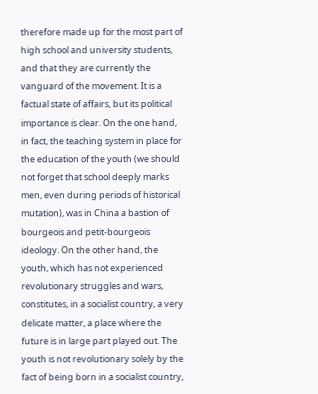therefore made up for the most part of high school and university students, and that they are currently the vanguard of the movement. It is a factual state of affairs, but its political importance is clear. On the one hand, in fact, the teaching system in place for the education of the youth (we should not forget that school deeply marks men, even during periods of historical mutation), was in China a bastion of bourgeois and petit-bourgeois ideology. On the other hand, the youth, which has not experienced revolutionary struggles and wars, constitutes, in a socialist country, a very delicate matter, a place where the future is in large part played out. The youth is not revolutionary solely by the fact of being born in a socialist country,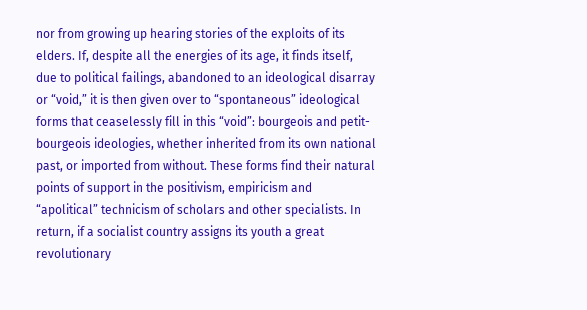nor from growing up hearing stories of the exploits of its elders. If, despite all the energies of its age, it finds itself, due to political failings, abandoned to an ideological disarray or “void,” it is then given over to “spontaneous” ideological forms that ceaselessly fill in this “void”: bourgeois and petit-bourgeois ideologies, whether inherited from its own national past, or imported from without. These forms find their natural points of support in the positivism, empiricism and “apolitical” technicism of scholars and other specialists. In return, if a socialist country assigns its youth a great revolutionary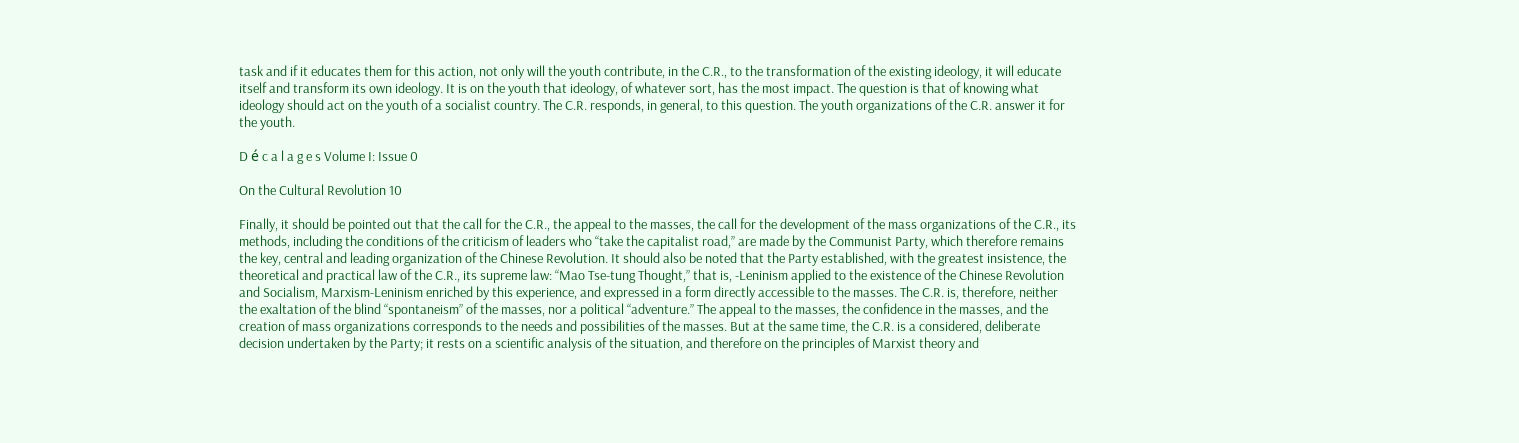task and if it educates them for this action, not only will the youth contribute, in the C.R., to the transformation of the existing ideology, it will educate itself and transform its own ideology. It is on the youth that ideology, of whatever sort, has the most impact. The question is that of knowing what ideology should act on the youth of a socialist country. The C.R. responds, in general, to this question. The youth organizations of the C.R. answer it for the youth.

D é c a l a g e s Volume I: Issue 0

On the Cultural Revolution 10

Finally, it should be pointed out that the call for the C.R., the appeal to the masses, the call for the development of the mass organizations of the C.R., its methods, including the conditions of the criticism of leaders who “take the capitalist road,” are made by the Communist Party, which therefore remains the key, central and leading organization of the Chinese Revolution. It should also be noted that the Party established, with the greatest insistence, the theoretical and practical law of the C.R., its supreme law: “Mao Tse-tung Thought,” that is, -Leninism applied to the existence of the Chinese Revolution and Socialism, Marxism-Leninism enriched by this experience, and expressed in a form directly accessible to the masses. The C.R. is, therefore, neither the exaltation of the blind “spontaneism” of the masses, nor a political “adventure.” The appeal to the masses, the confidence in the masses, and the creation of mass organizations corresponds to the needs and possibilities of the masses. But at the same time, the C.R. is a considered, deliberate decision undertaken by the Party; it rests on a scientific analysis of the situation, and therefore on the principles of Marxist theory and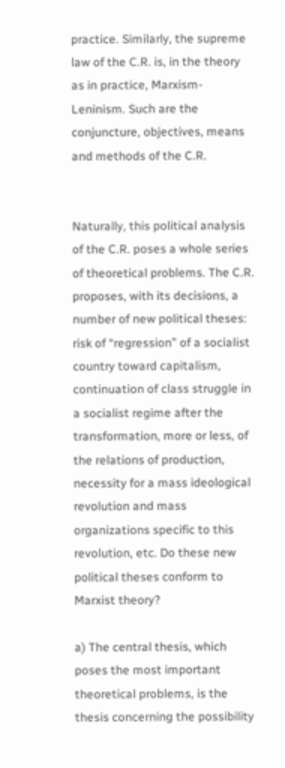practice. Similarly, the supreme law of the C.R. is, in the theory as in practice, Marxism-Leninism. Such are the conjuncture, objectives, means and methods of the C.R.


Naturally, this political analysis of the C.R. poses a whole series of theoretical problems. The C.R. proposes, with its decisions, a number of new political theses: risk of “regression” of a socialist country toward capitalism, continuation of class struggle in a socialist regime after the transformation, more or less, of the relations of production, necessity for a mass ideological revolution and mass organizations specific to this revolution, etc. Do these new political theses conform to Marxist theory?

a) The central thesis, which poses the most important theoretical problems, is the thesis concerning the possibility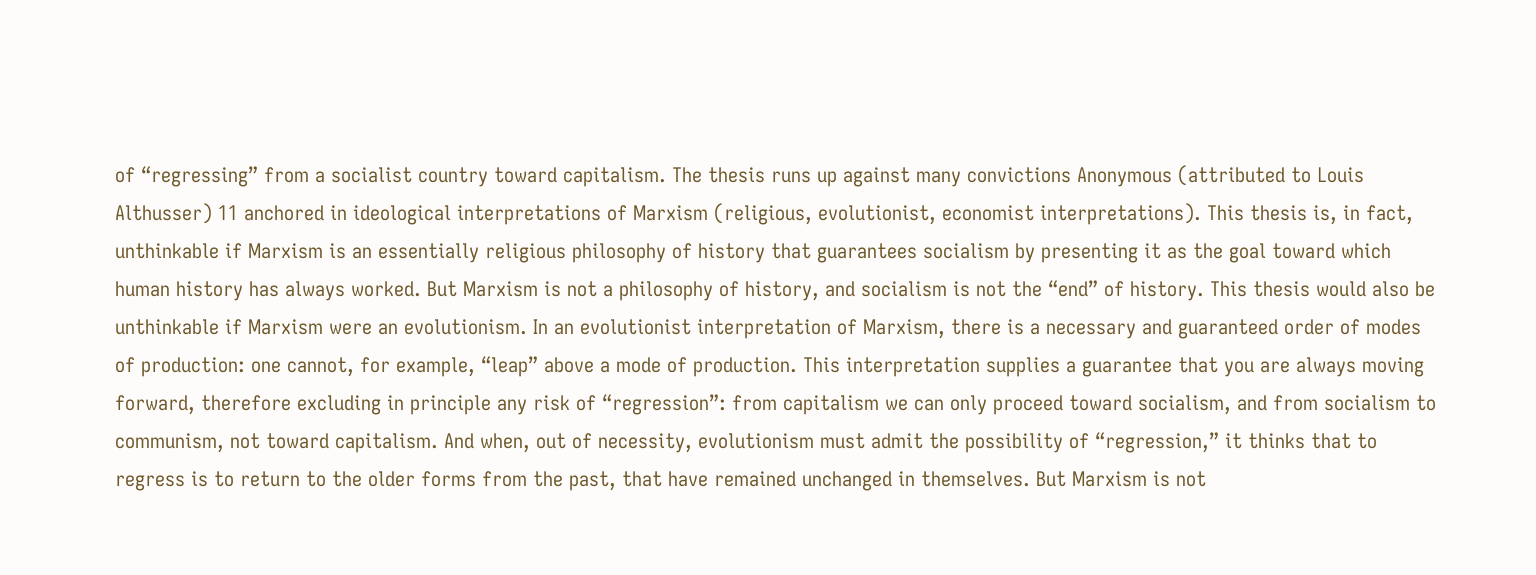of “regressing” from a socialist country toward capitalism. The thesis runs up against many convictions Anonymous (attributed to Louis Althusser) 11 anchored in ideological interpretations of Marxism (religious, evolutionist, economist interpretations). This thesis is, in fact, unthinkable if Marxism is an essentially religious philosophy of history that guarantees socialism by presenting it as the goal toward which human history has always worked. But Marxism is not a philosophy of history, and socialism is not the “end” of history. This thesis would also be unthinkable if Marxism were an evolutionism. In an evolutionist interpretation of Marxism, there is a necessary and guaranteed order of modes of production: one cannot, for example, “leap” above a mode of production. This interpretation supplies a guarantee that you are always moving forward, therefore excluding in principle any risk of “regression”: from capitalism we can only proceed toward socialism, and from socialism to communism, not toward capitalism. And when, out of necessity, evolutionism must admit the possibility of “regression,” it thinks that to regress is to return to the older forms from the past, that have remained unchanged in themselves. But Marxism is not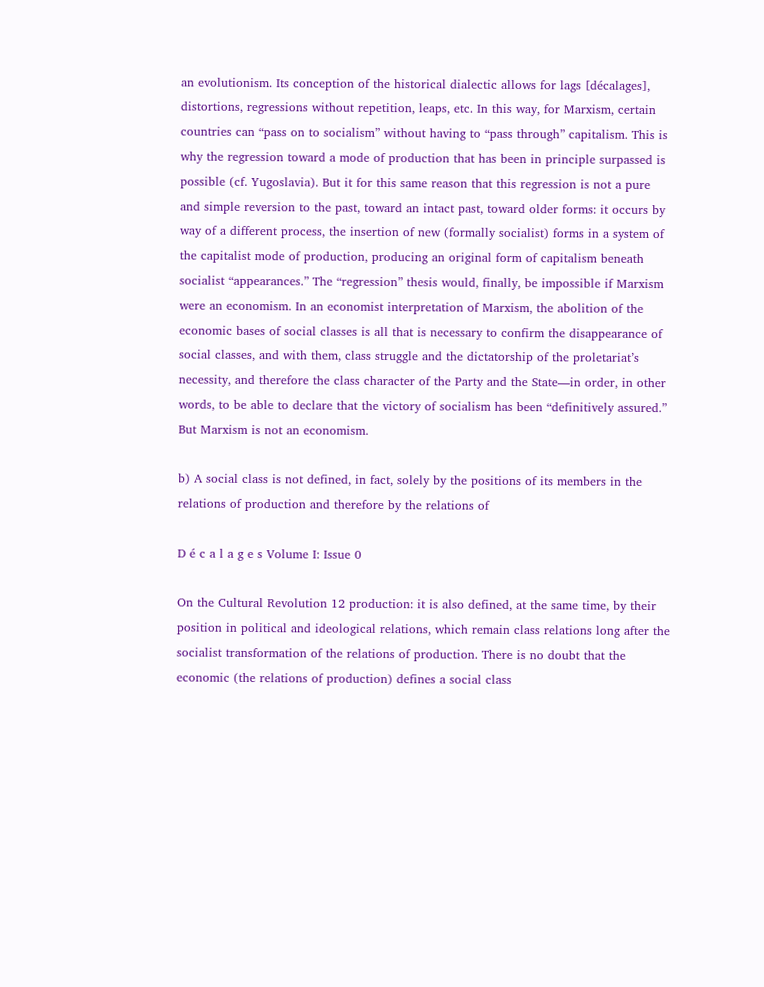an evolutionism. Its conception of the historical dialectic allows for lags [décalages], distortions, regressions without repetition, leaps, etc. In this way, for Marxism, certain countries can “pass on to socialism” without having to “pass through” capitalism. This is why the regression toward a mode of production that has been in principle surpassed is possible (cf. Yugoslavia). But it for this same reason that this regression is not a pure and simple reversion to the past, toward an intact past, toward older forms: it occurs by way of a different process, the insertion of new (formally socialist) forms in a system of the capitalist mode of production, producing an original form of capitalism beneath socialist “appearances.” The “regression” thesis would, finally, be impossible if Marxism were an economism. In an economist interpretation of Marxism, the abolition of the economic bases of social classes is all that is necessary to confirm the disappearance of social classes, and with them, class struggle and the dictatorship of the proletariat’s necessity, and therefore the class character of the Party and the State—in order, in other words, to be able to declare that the victory of socialism has been “definitively assured.” But Marxism is not an economism.

b) A social class is not defined, in fact, solely by the positions of its members in the relations of production and therefore by the relations of

D é c a l a g e s Volume I: Issue 0

On the Cultural Revolution 12 production: it is also defined, at the same time, by their position in political and ideological relations, which remain class relations long after the socialist transformation of the relations of production. There is no doubt that the economic (the relations of production) defines a social class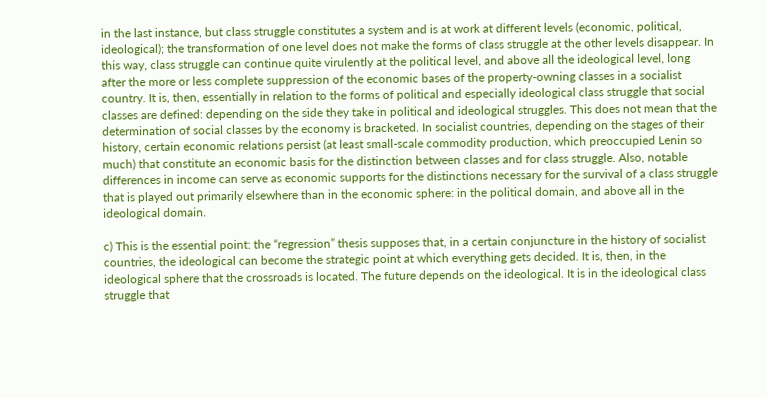in the last instance, but class struggle constitutes a system and is at work at different levels (economic, political, ideological); the transformation of one level does not make the forms of class struggle at the other levels disappear. In this way, class struggle can continue quite virulently at the political level, and above all the ideological level, long after the more or less complete suppression of the economic bases of the property-owning classes in a socialist country. It is, then, essentially in relation to the forms of political and especially ideological class struggle that social classes are defined: depending on the side they take in political and ideological struggles. This does not mean that the determination of social classes by the economy is bracketed. In socialist countries, depending on the stages of their history, certain economic relations persist (at least small-scale commodity production, which preoccupied Lenin so much) that constitute an economic basis for the distinction between classes and for class struggle. Also, notable differences in income can serve as economic supports for the distinctions necessary for the survival of a class struggle that is played out primarily elsewhere than in the economic sphere: in the political domain, and above all in the ideological domain.

c) This is the essential point: the “regression” thesis supposes that, in a certain conjuncture in the history of socialist countries, the ideological can become the strategic point at which everything gets decided. It is, then, in the ideological sphere that the crossroads is located. The future depends on the ideological. It is in the ideological class struggle that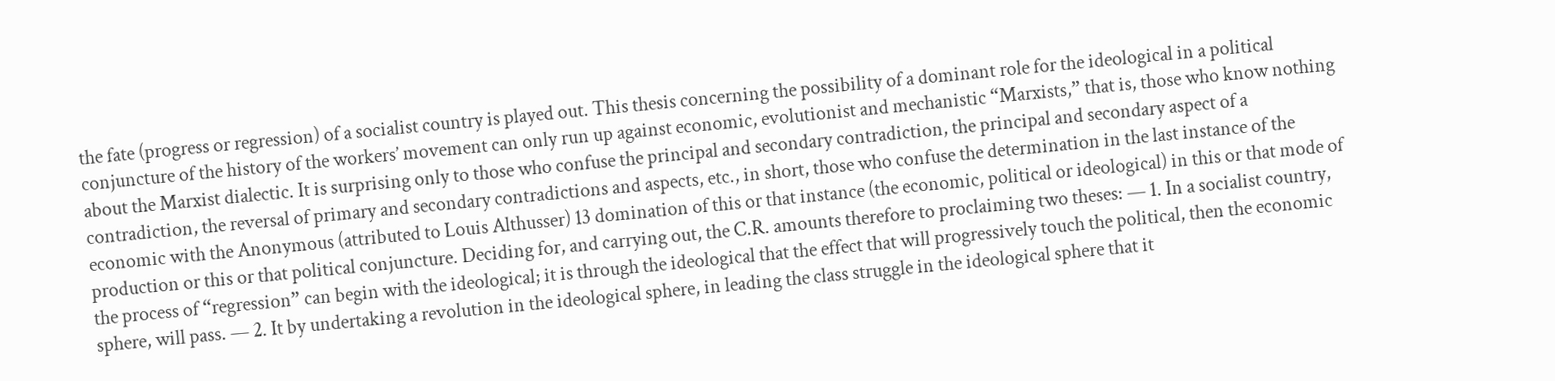the fate (progress or regression) of a socialist country is played out. This thesis concerning the possibility of a dominant role for the ideological in a political conjuncture of the history of the workers’ movement can only run up against economic, evolutionist and mechanistic “Marxists,” that is, those who know nothing about the Marxist dialectic. It is surprising only to those who confuse the principal and secondary contradiction, the principal and secondary aspect of a contradiction, the reversal of primary and secondary contradictions and aspects, etc., in short, those who confuse the determination in the last instance of the economic with the Anonymous (attributed to Louis Althusser) 13 domination of this or that instance (the economic, political or ideological) in this or that mode of production or this or that political conjuncture. Deciding for, and carrying out, the C.R. amounts therefore to proclaiming two theses: — 1. In a socialist country, the process of “regression” can begin with the ideological; it is through the ideological that the effect that will progressively touch the political, then the economic sphere, will pass. — 2. It by undertaking a revolution in the ideological sphere, in leading the class struggle in the ideological sphere that it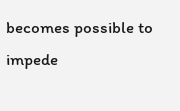becomes possible to impede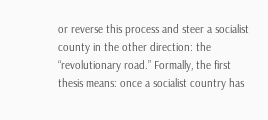or reverse this process and steer a socialist county in the other direction: the “revolutionary road.” Formally, the first thesis means: once a socialist country has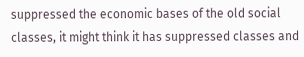suppressed the economic bases of the old social classes, it might think it has suppressed classes and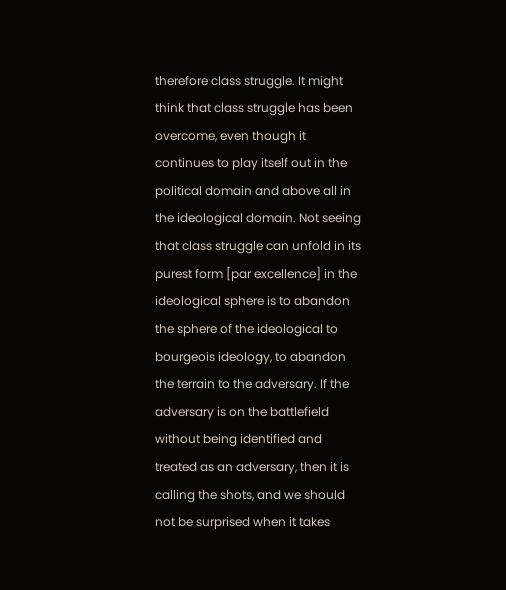therefore class struggle. It might think that class struggle has been overcome, even though it continues to play itself out in the political domain and above all in the ideological domain. Not seeing that class struggle can unfold in its purest form [par excellence] in the ideological sphere is to abandon the sphere of the ideological to bourgeois ideology, to abandon the terrain to the adversary. If the adversary is on the battlefield without being identified and treated as an adversary, then it is calling the shots, and we should not be surprised when it takes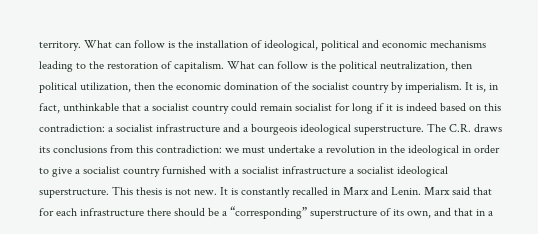territory. What can follow is the installation of ideological, political and economic mechanisms leading to the restoration of capitalism. What can follow is the political neutralization, then political utilization, then the economic domination of the socialist country by imperialism. It is, in fact, unthinkable that a socialist country could remain socialist for long if it is indeed based on this contradiction: a socialist infrastructure and a bourgeois ideological superstructure. The C.R. draws its conclusions from this contradiction: we must undertake a revolution in the ideological in order to give a socialist country furnished with a socialist infrastructure a socialist ideological superstructure. This thesis is not new. It is constantly recalled in Marx and Lenin. Marx said that for each infrastructure there should be a “corresponding” superstructure of its own, and that in a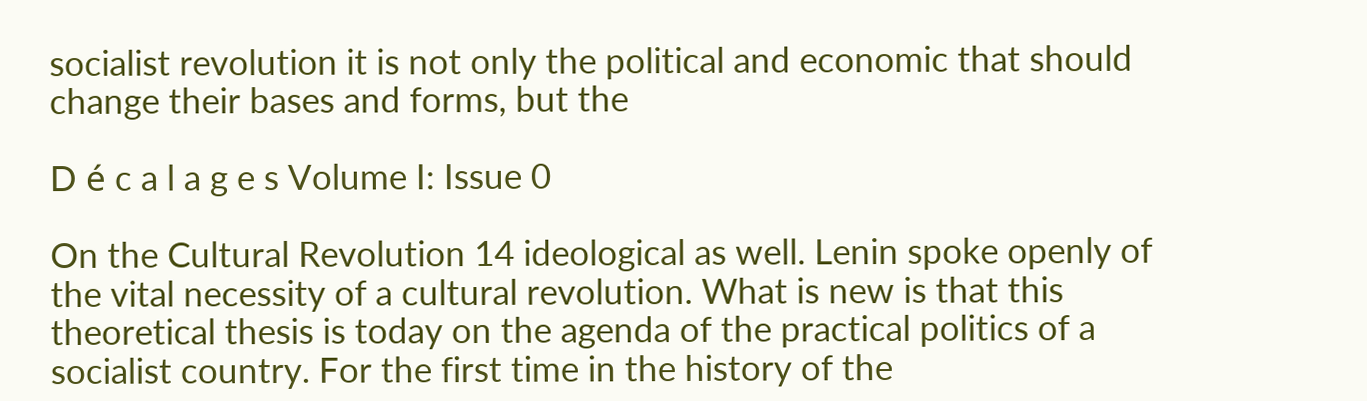socialist revolution it is not only the political and economic that should change their bases and forms, but the

D é c a l a g e s Volume I: Issue 0

On the Cultural Revolution 14 ideological as well. Lenin spoke openly of the vital necessity of a cultural revolution. What is new is that this theoretical thesis is today on the agenda of the practical politics of a socialist country. For the first time in the history of the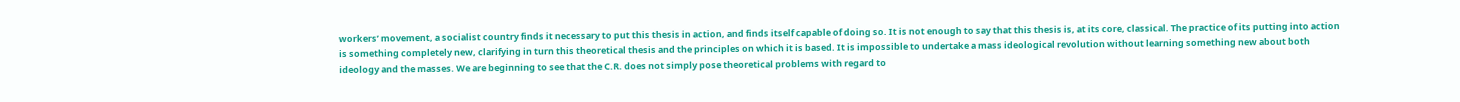workers’ movement, a socialist country finds it necessary to put this thesis in action, and finds itself capable of doing so. It is not enough to say that this thesis is, at its core, classical. The practice of its putting into action is something completely new, clarifying in turn this theoretical thesis and the principles on which it is based. It is impossible to undertake a mass ideological revolution without learning something new about both ideology and the masses. We are beginning to see that the C.R. does not simply pose theoretical problems with regard to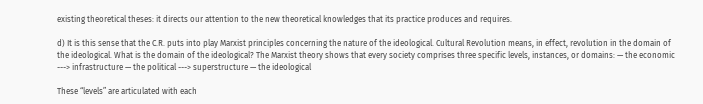existing theoretical theses: it directs our attention to the new theoretical knowledges that its practice produces and requires.

d) It is this sense that the C.R. puts into play Marxist principles concerning the nature of the ideological. Cultural Revolution means, in effect, revolution in the domain of the ideological. What is the domain of the ideological? The Marxist theory shows that every society comprises three specific levels, instances, or domains: — the economic ---> infrastructure — the political ---> superstructure — the ideological

These “levels” are articulated with each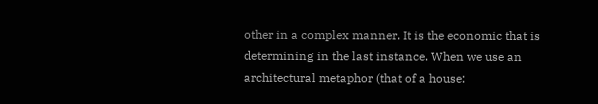other in a complex manner. It is the economic that is determining in the last instance. When we use an architectural metaphor (that of a house: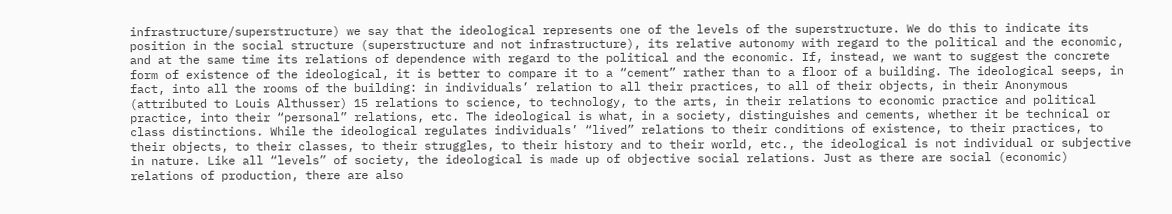infrastructure/superstructure) we say that the ideological represents one of the levels of the superstructure. We do this to indicate its position in the social structure (superstructure and not infrastructure), its relative autonomy with regard to the political and the economic, and at the same time its relations of dependence with regard to the political and the economic. If, instead, we want to suggest the concrete form of existence of the ideological, it is better to compare it to a “cement” rather than to a floor of a building. The ideological seeps, in fact, into all the rooms of the building: in individuals’ relation to all their practices, to all of their objects, in their Anonymous (attributed to Louis Althusser) 15 relations to science, to technology, to the arts, in their relations to economic practice and political practice, into their “personal” relations, etc. The ideological is what, in a society, distinguishes and cements, whether it be technical or class distinctions. While the ideological regulates individuals’ “lived” relations to their conditions of existence, to their practices, to their objects, to their classes, to their struggles, to their history and to their world, etc., the ideological is not individual or subjective in nature. Like all “levels” of society, the ideological is made up of objective social relations. Just as there are social (economic) relations of production, there are also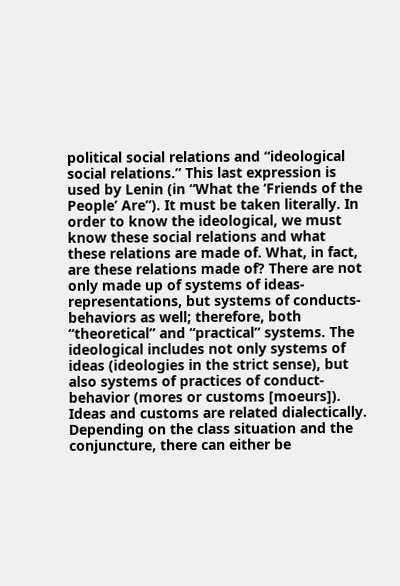political social relations and “ideological social relations.” This last expression is used by Lenin (in “What the ‘Friends of the People’ Are”). It must be taken literally. In order to know the ideological, we must know these social relations and what these relations are made of. What, in fact, are these relations made of? There are not only made up of systems of ideas-representations, but systems of conducts-behaviors as well; therefore, both “theoretical” and “practical” systems. The ideological includes not only systems of ideas (ideologies in the strict sense), but also systems of practices of conduct-behavior (mores or customs [moeurs]). Ideas and customs are related dialectically. Depending on the class situation and the conjuncture, there can either be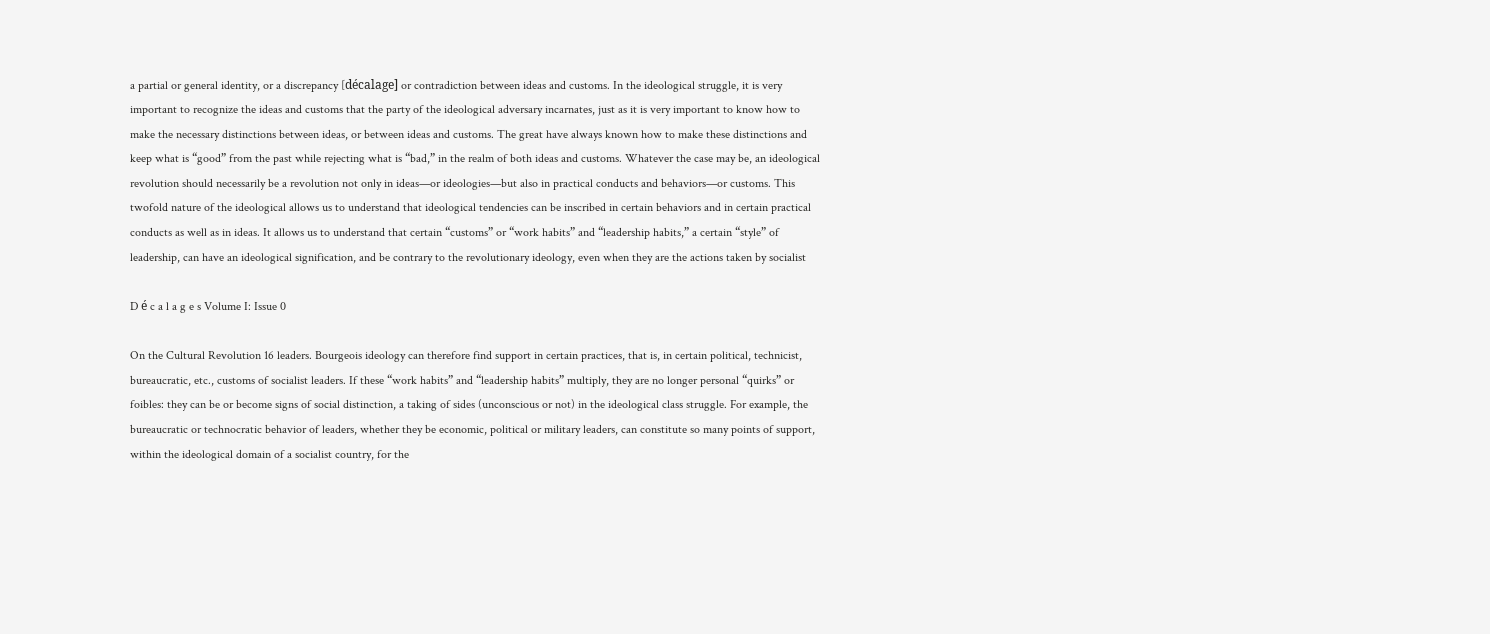a partial or general identity, or a discrepancy [décalage] or contradiction between ideas and customs. In the ideological struggle, it is very important to recognize the ideas and customs that the party of the ideological adversary incarnates, just as it is very important to know how to make the necessary distinctions between ideas, or between ideas and customs. The great have always known how to make these distinctions and keep what is “good” from the past while rejecting what is “bad,” in the realm of both ideas and customs. Whatever the case may be, an ideological revolution should necessarily be a revolution not only in ideas—or ideologies—but also in practical conducts and behaviors—or customs. This twofold nature of the ideological allows us to understand that ideological tendencies can be inscribed in certain behaviors and in certain practical conducts as well as in ideas. It allows us to understand that certain “customs” or “work habits” and “leadership habits,” a certain “style” of leadership, can have an ideological signification, and be contrary to the revolutionary ideology, even when they are the actions taken by socialist

D é c a l a g e s Volume I: Issue 0

On the Cultural Revolution 16 leaders. Bourgeois ideology can therefore find support in certain practices, that is, in certain political, technicist, bureaucratic, etc., customs of socialist leaders. If these “work habits” and “leadership habits” multiply, they are no longer personal “quirks” or foibles: they can be or become signs of social distinction, a taking of sides (unconscious or not) in the ideological class struggle. For example, the bureaucratic or technocratic behavior of leaders, whether they be economic, political or military leaders, can constitute so many points of support, within the ideological domain of a socialist country, for the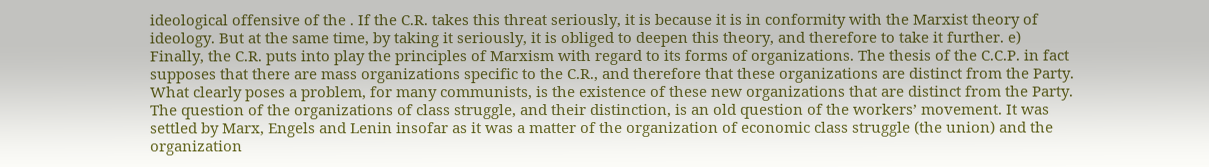ideological offensive of the . If the C.R. takes this threat seriously, it is because it is in conformity with the Marxist theory of ideology. But at the same time, by taking it seriously, it is obliged to deepen this theory, and therefore to take it further. e) Finally, the C.R. puts into play the principles of Marxism with regard to its forms of organizations. The thesis of the C.C.P. in fact supposes that there are mass organizations specific to the C.R., and therefore that these organizations are distinct from the Party. What clearly poses a problem, for many communists, is the existence of these new organizations that are distinct from the Party. The question of the organizations of class struggle, and their distinction, is an old question of the workers’ movement. It was settled by Marx, Engels and Lenin insofar as it was a matter of the organization of economic class struggle (the union) and the organization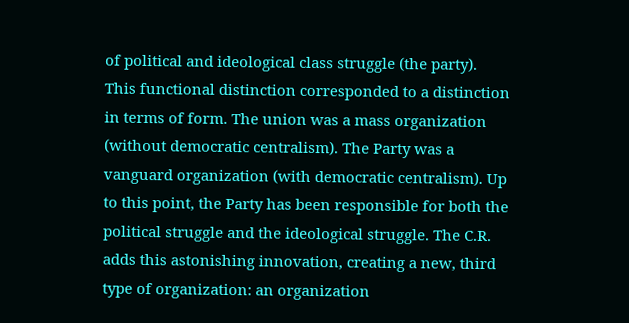of political and ideological class struggle (the party). This functional distinction corresponded to a distinction in terms of form. The union was a mass organization (without democratic centralism). The Party was a vanguard organization (with democratic centralism). Up to this point, the Party has been responsible for both the political struggle and the ideological struggle. The C.R. adds this astonishing innovation, creating a new, third type of organization: an organization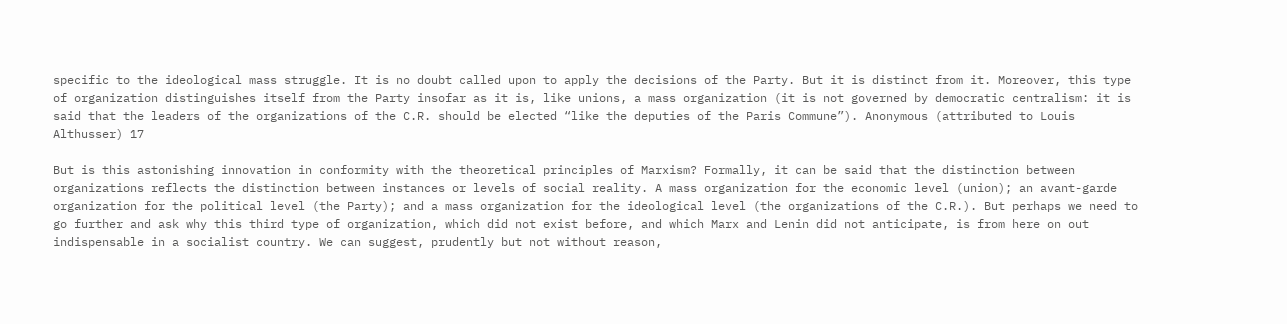specific to the ideological mass struggle. It is no doubt called upon to apply the decisions of the Party. But it is distinct from it. Moreover, this type of organization distinguishes itself from the Party insofar as it is, like unions, a mass organization (it is not governed by democratic centralism: it is said that the leaders of the organizations of the C.R. should be elected “like the deputies of the Paris Commune”). Anonymous (attributed to Louis Althusser) 17

But is this astonishing innovation in conformity with the theoretical principles of Marxism? Formally, it can be said that the distinction between organizations reflects the distinction between instances or levels of social reality. A mass organization for the economic level (union); an avant-garde organization for the political level (the Party); and a mass organization for the ideological level (the organizations of the C.R.). But perhaps we need to go further and ask why this third type of organization, which did not exist before, and which Marx and Lenin did not anticipate, is from here on out indispensable in a socialist country. We can suggest, prudently but not without reason,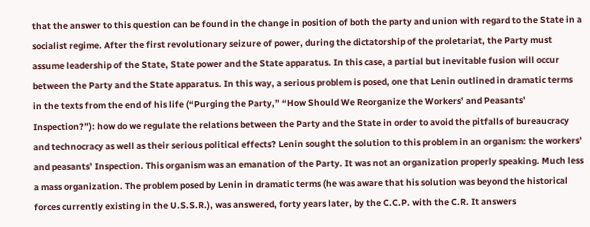that the answer to this question can be found in the change in position of both the party and union with regard to the State in a socialist regime. After the first revolutionary seizure of power, during the dictatorship of the proletariat, the Party must assume leadership of the State, State power and the State apparatus. In this case, a partial but inevitable fusion will occur between the Party and the State apparatus. In this way, a serious problem is posed, one that Lenin outlined in dramatic terms in the texts from the end of his life (“Purging the Party,” “How Should We Reorganize the Workers’ and Peasants’ Inspection?”): how do we regulate the relations between the Party and the State in order to avoid the pitfalls of bureaucracy and technocracy as well as their serious political effects? Lenin sought the solution to this problem in an organism: the workers’ and peasants’ Inspection. This organism was an emanation of the Party. It was not an organization properly speaking. Much less a mass organization. The problem posed by Lenin in dramatic terms (he was aware that his solution was beyond the historical forces currently existing in the U.S.S.R.), was answered, forty years later, by the C.C.P. with the C.R. It answers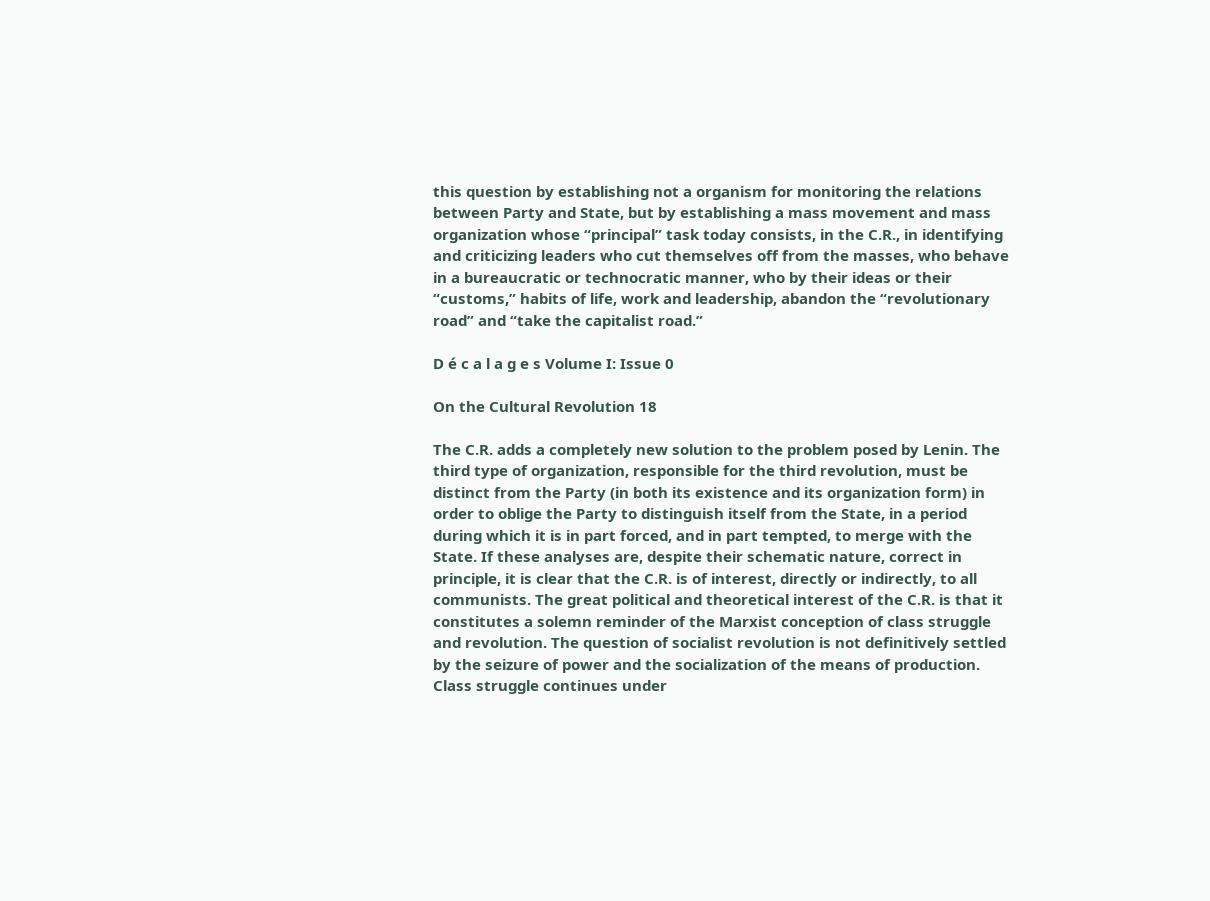this question by establishing not a organism for monitoring the relations between Party and State, but by establishing a mass movement and mass organization whose “principal” task today consists, in the C.R., in identifying and criticizing leaders who cut themselves off from the masses, who behave in a bureaucratic or technocratic manner, who by their ideas or their “customs,” habits of life, work and leadership, abandon the “revolutionary road” and “take the capitalist road.”

D é c a l a g e s Volume I: Issue 0

On the Cultural Revolution 18

The C.R. adds a completely new solution to the problem posed by Lenin. The third type of organization, responsible for the third revolution, must be distinct from the Party (in both its existence and its organization form) in order to oblige the Party to distinguish itself from the State, in a period during which it is in part forced, and in part tempted, to merge with the State. If these analyses are, despite their schematic nature, correct in principle, it is clear that the C.R. is of interest, directly or indirectly, to all communists. The great political and theoretical interest of the C.R. is that it constitutes a solemn reminder of the Marxist conception of class struggle and revolution. The question of socialist revolution is not definitively settled by the seizure of power and the socialization of the means of production. Class struggle continues under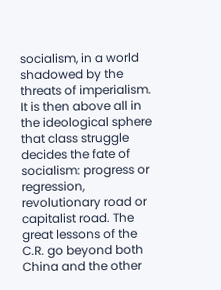socialism, in a world shadowed by the threats of imperialism. It is then above all in the ideological sphere that class struggle decides the fate of socialism: progress or regression, revolutionary road or capitalist road. The great lessons of the C.R. go beyond both China and the other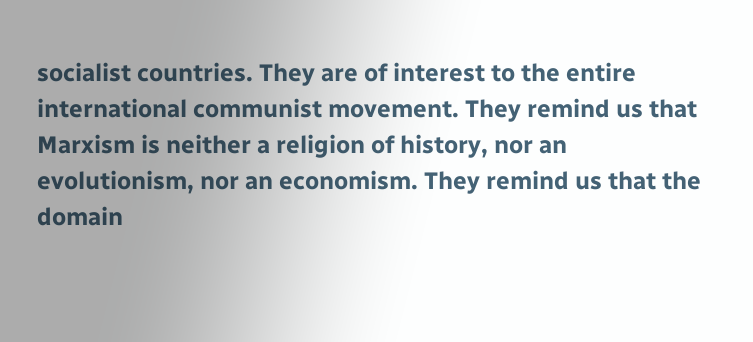socialist countries. They are of interest to the entire international communist movement. They remind us that Marxism is neither a religion of history, nor an evolutionism, nor an economism. They remind us that the domain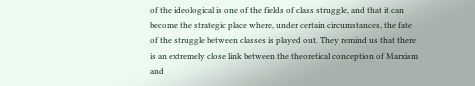of the ideological is one of the fields of class struggle, and that it can become the strategic place where, under certain circumstances, the fate of the struggle between classes is played out. They remind us that there is an extremely close link between the theoretical conception of Marxism and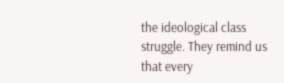the ideological class struggle. They remind us that every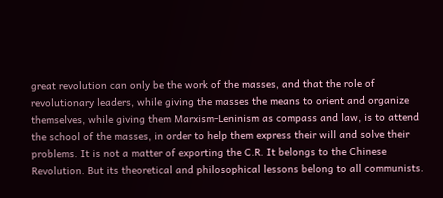great revolution can only be the work of the masses, and that the role of revolutionary leaders, while giving the masses the means to orient and organize themselves, while giving them Marxism-Leninism as compass and law, is to attend the school of the masses, in order to help them express their will and solve their problems. It is not a matter of exporting the C.R. It belongs to the Chinese Revolution. But its theoretical and philosophical lessons belong to all communists.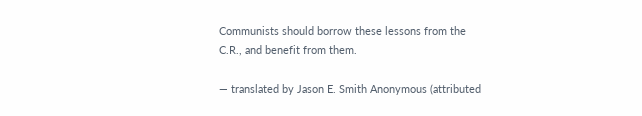Communists should borrow these lessons from the C.R., and benefit from them.

— translated by Jason E. Smith Anonymous (attributed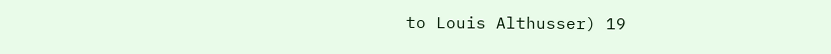to Louis Althusser) 19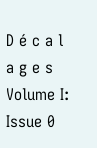D é c a l a g e s Volume I: Issue 0